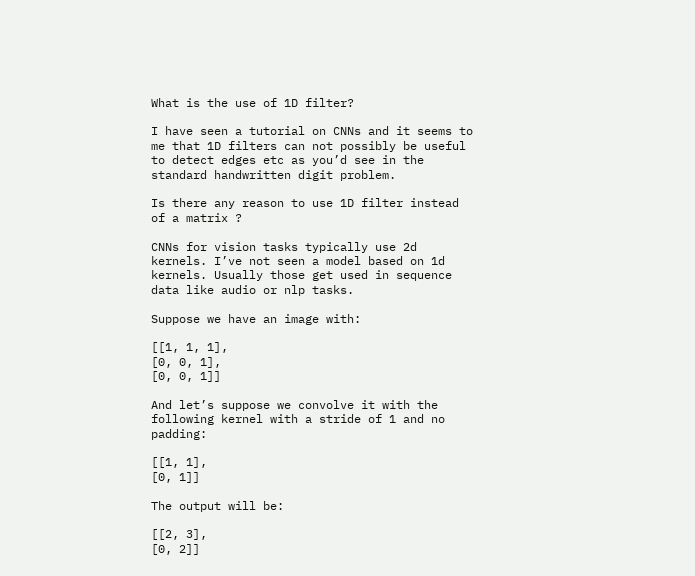What is the use of 1D filter?

I have seen a tutorial on CNNs and it seems to me that 1D filters can not possibly be useful to detect edges etc as you’d see in the standard handwritten digit problem.

Is there any reason to use 1D filter instead of a matrix ?

CNNs for vision tasks typically use 2d kernels. I’ve not seen a model based on 1d kernels. Usually those get used in sequence data like audio or nlp tasks.

Suppose we have an image with:

[[1, 1, 1],
[0, 0, 1],
[0, 0, 1]]

And let’s suppose we convolve it with the following kernel with a stride of 1 and no padding:

[[1, 1],
[0, 1]]

The output will be:

[[2, 3],
[0, 2]]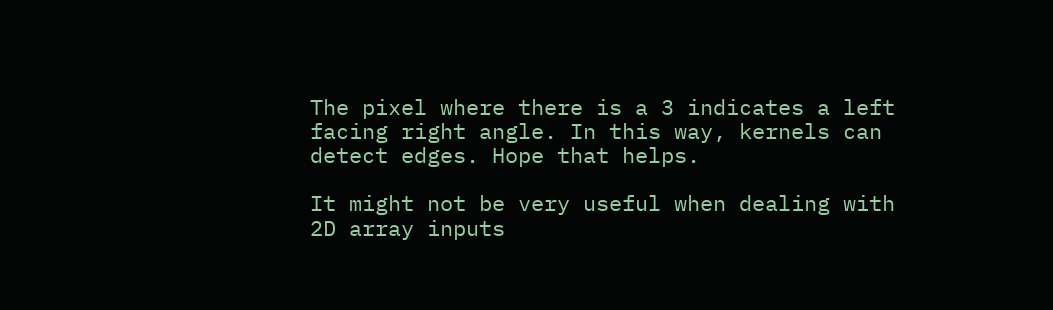The pixel where there is a 3 indicates a left facing right angle. In this way, kernels can detect edges. Hope that helps.

It might not be very useful when dealing with 2D array inputs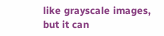like grayscale images, but it can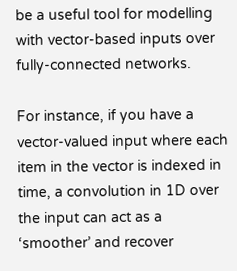be a useful tool for modelling with vector-based inputs over fully-connected networks.

For instance, if you have a vector-valued input where each item in the vector is indexed in time, a convolution in 1D over the input can act as a ‘smoother’ and recover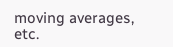moving averages, etc.